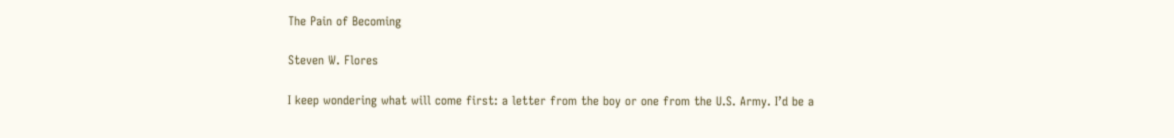The Pain of Becoming

Steven W. Flores

I keep wondering what will come first: a letter from the boy or one from the U.S. Army. I’d be a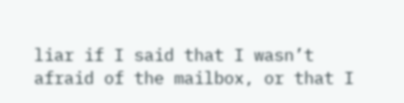liar if I said that I wasn’t afraid of the mailbox, or that I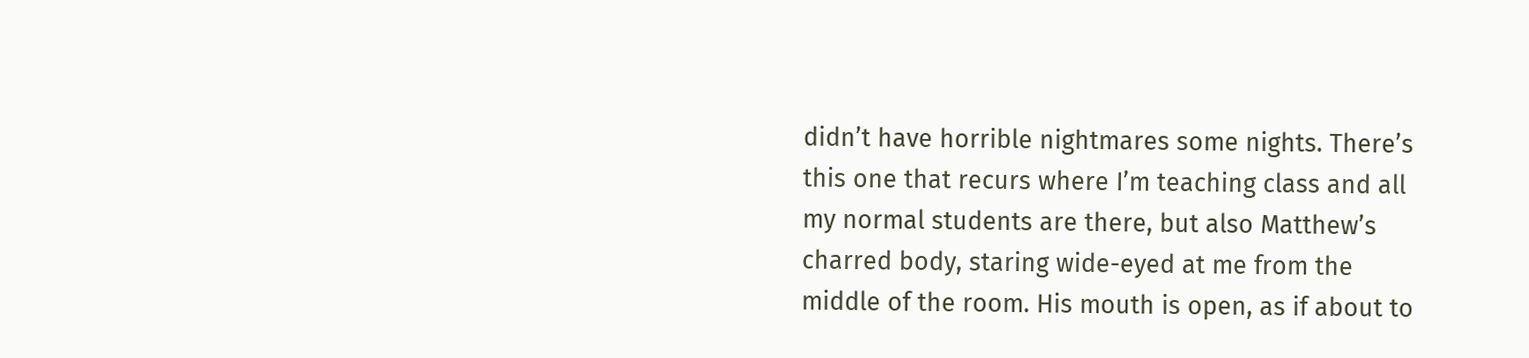didn’t have horrible nightmares some nights. There’s this one that recurs where I’m teaching class and all my normal students are there, but also Matthew’s charred body, staring wide-eyed at me from the middle of the room. His mouth is open, as if about to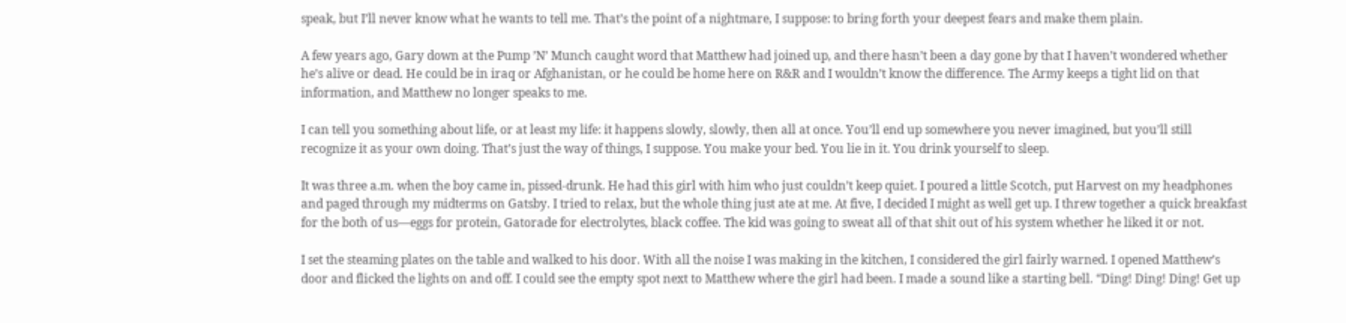speak, but I’ll never know what he wants to tell me. That’s the point of a nightmare, I suppose: to bring forth your deepest fears and make them plain.

A few years ago, Gary down at the Pump ’N’ Munch caught word that Matthew had joined up, and there hasn’t been a day gone by that I haven’t wondered whether he’s alive or dead. He could be in iraq or Afghanistan, or he could be home here on R&R and I wouldn’t know the difference. The Army keeps a tight lid on that information, and Matthew no longer speaks to me.

I can tell you something about life, or at least my life: it happens slowly, slowly, then all at once. You’ll end up somewhere you never imagined, but you’ll still recognize it as your own doing. That’s just the way of things, I suppose. You make your bed. You lie in it. You drink yourself to sleep.

It was three a.m. when the boy came in, pissed-drunk. He had this girl with him who just couldn’t keep quiet. I poured a little Scotch, put Harvest on my headphones and paged through my midterms on Gatsby. I tried to relax, but the whole thing just ate at me. At five, I decided I might as well get up. I threw together a quick breakfast for the both of us—eggs for protein, Gatorade for electrolytes, black coffee. The kid was going to sweat all of that shit out of his system whether he liked it or not.

I set the steaming plates on the table and walked to his door. With all the noise I was making in the kitchen, I considered the girl fairly warned. I opened Matthew’s door and flicked the lights on and off. I could see the empty spot next to Matthew where the girl had been. I made a sound like a starting bell. “Ding! Ding! Ding! Get up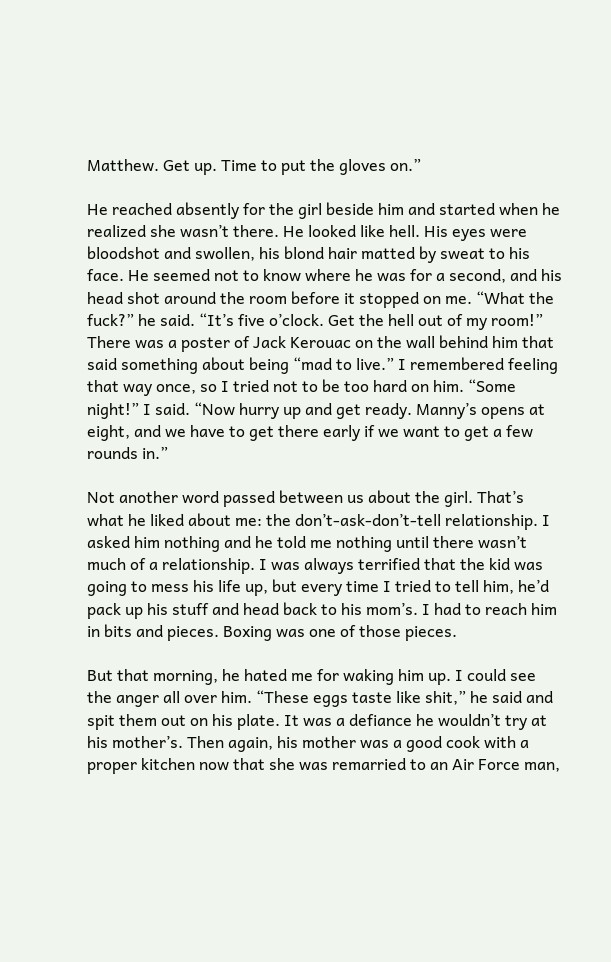Matthew. Get up. Time to put the gloves on.”

He reached absently for the girl beside him and started when he realized she wasn’t there. He looked like hell. His eyes were bloodshot and swollen, his blond hair matted by sweat to his face. He seemed not to know where he was for a second, and his head shot around the room before it stopped on me. “What the fuck?” he said. “It’s five o’clock. Get the hell out of my room!” There was a poster of Jack Kerouac on the wall behind him that said something about being “mad to live.” I remembered feeling that way once, so I tried not to be too hard on him. “Some night!” I said. “Now hurry up and get ready. Manny’s opens at eight, and we have to get there early if we want to get a few rounds in.”

Not another word passed between us about the girl. That’s what he liked about me: the don’t-ask-don’t-tell relationship. I asked him nothing and he told me nothing until there wasn’t much of a relationship. I was always terrified that the kid was going to mess his life up, but every time I tried to tell him, he’d pack up his stuff and head back to his mom’s. I had to reach him in bits and pieces. Boxing was one of those pieces.

But that morning, he hated me for waking him up. I could see the anger all over him. “These eggs taste like shit,” he said and spit them out on his plate. It was a defiance he wouldn’t try at his mother’s. Then again, his mother was a good cook with a proper kitchen now that she was remarried to an Air Force man,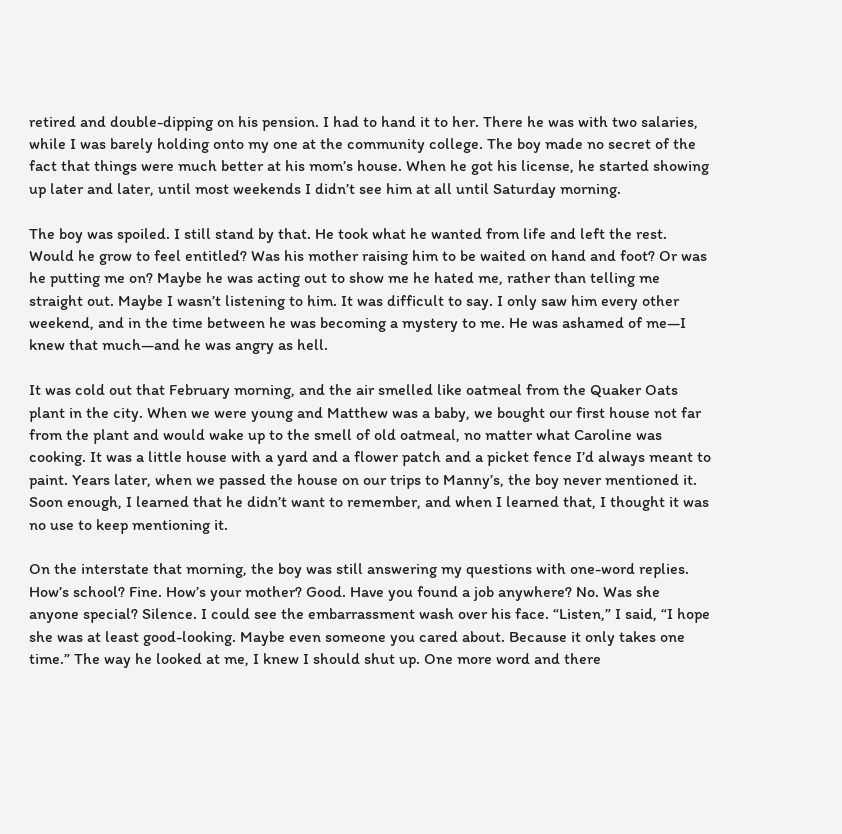retired and double-dipping on his pension. I had to hand it to her. There he was with two salaries, while I was barely holding onto my one at the community college. The boy made no secret of the fact that things were much better at his mom’s house. When he got his license, he started showing up later and later, until most weekends I didn’t see him at all until Saturday morning.

The boy was spoiled. I still stand by that. He took what he wanted from life and left the rest. Would he grow to feel entitled? Was his mother raising him to be waited on hand and foot? Or was he putting me on? Maybe he was acting out to show me he hated me, rather than telling me straight out. Maybe I wasn’t listening to him. It was difficult to say. I only saw him every other weekend, and in the time between he was becoming a mystery to me. He was ashamed of me—I knew that much—and he was angry as hell.

It was cold out that February morning, and the air smelled like oatmeal from the Quaker Oats plant in the city. When we were young and Matthew was a baby, we bought our first house not far from the plant and would wake up to the smell of old oatmeal, no matter what Caroline was cooking. It was a little house with a yard and a flower patch and a picket fence I’d always meant to paint. Years later, when we passed the house on our trips to Manny’s, the boy never mentioned it. Soon enough, I learned that he didn’t want to remember, and when I learned that, I thought it was no use to keep mentioning it.

On the interstate that morning, the boy was still answering my questions with one-word replies. How’s school? Fine. How’s your mother? Good. Have you found a job anywhere? No. Was she anyone special? Silence. I could see the embarrassment wash over his face. “Listen,” I said, “I hope she was at least good-looking. Maybe even someone you cared about. Because it only takes one time.” The way he looked at me, I knew I should shut up. One more word and there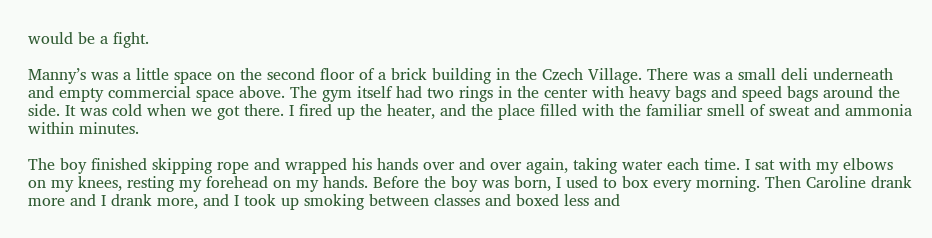would be a fight.

Manny’s was a little space on the second floor of a brick building in the Czech Village. There was a small deli underneath and empty commercial space above. The gym itself had two rings in the center with heavy bags and speed bags around the side. It was cold when we got there. I fired up the heater, and the place filled with the familiar smell of sweat and ammonia within minutes.

The boy finished skipping rope and wrapped his hands over and over again, taking water each time. I sat with my elbows on my knees, resting my forehead on my hands. Before the boy was born, I used to box every morning. Then Caroline drank more and I drank more, and I took up smoking between classes and boxed less and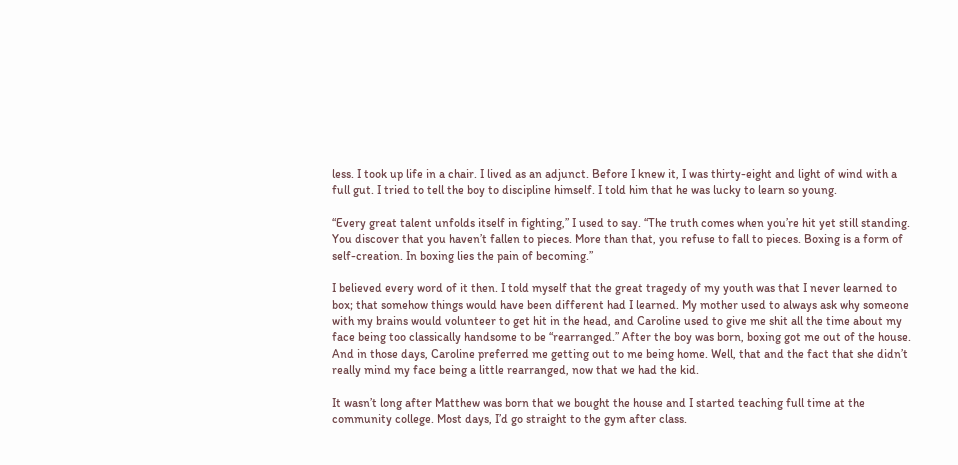less. I took up life in a chair. I lived as an adjunct. Before I knew it, I was thirty-eight and light of wind with a full gut. I tried to tell the boy to discipline himself. I told him that he was lucky to learn so young.

“Every great talent unfolds itself in fighting,” I used to say. “The truth comes when you’re hit yet still standing. You discover that you haven’t fallen to pieces. More than that, you refuse to fall to pieces. Boxing is a form of self-creation. In boxing lies the pain of becoming.”

I believed every word of it then. I told myself that the great tragedy of my youth was that I never learned to box; that somehow things would have been different had I learned. My mother used to always ask why someone with my brains would volunteer to get hit in the head, and Caroline used to give me shit all the time about my face being too classically handsome to be “rearranged.” After the boy was born, boxing got me out of the house. And in those days, Caroline preferred me getting out to me being home. Well, that and the fact that she didn’t really mind my face being a little rearranged, now that we had the kid.

It wasn’t long after Matthew was born that we bought the house and I started teaching full time at the community college. Most days, I’d go straight to the gym after class.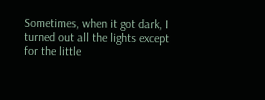Sometimes, when it got dark, I turned out all the lights except for the little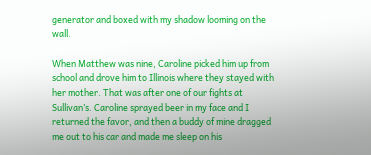generator and boxed with my shadow looming on the wall.

When Matthew was nine, Caroline picked him up from school and drove him to Illinois where they stayed with her mother. That was after one of our fights at Sullivan’s. Caroline sprayed beer in my face and I returned the favor, and then a buddy of mine dragged me out to his car and made me sleep on his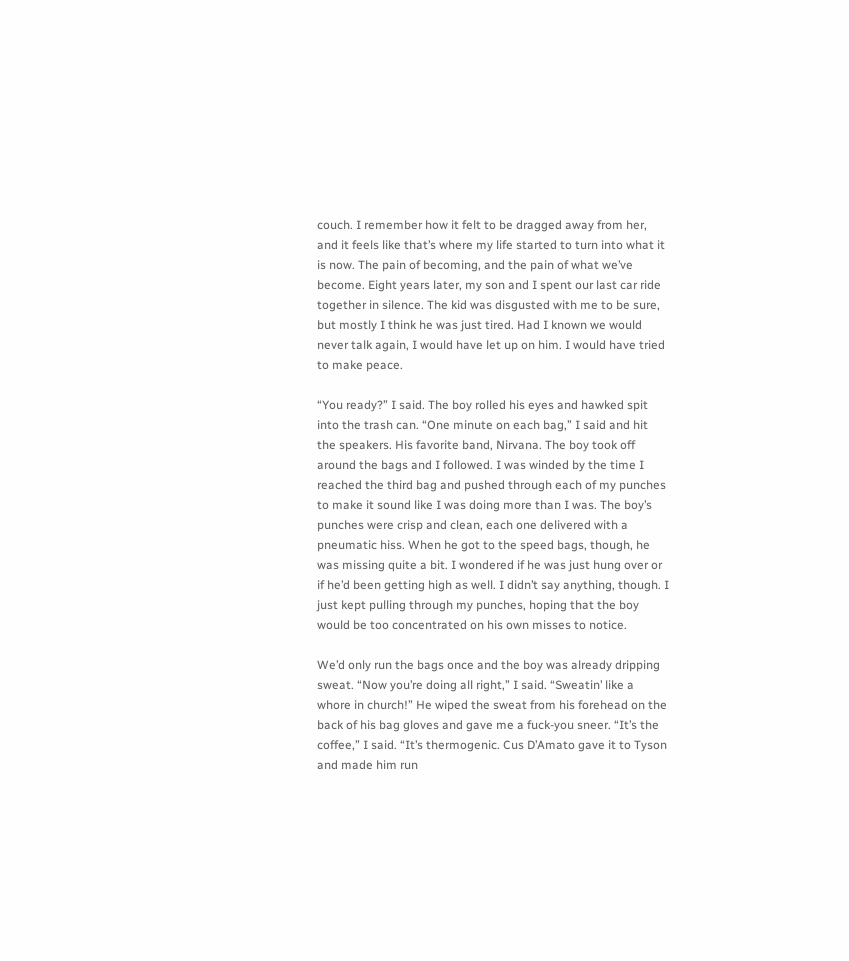couch. I remember how it felt to be dragged away from her, and it feels like that’s where my life started to turn into what it is now. The pain of becoming, and the pain of what we’ve become. Eight years later, my son and I spent our last car ride together in silence. The kid was disgusted with me to be sure, but mostly I think he was just tired. Had I known we would never talk again, I would have let up on him. I would have tried to make peace.

“You ready?” I said. The boy rolled his eyes and hawked spit into the trash can. “One minute on each bag,” I said and hit the speakers. His favorite band, Nirvana. The boy took off around the bags and I followed. I was winded by the time I reached the third bag and pushed through each of my punches to make it sound like I was doing more than I was. The boy’s punches were crisp and clean, each one delivered with a pneumatic hiss. When he got to the speed bags, though, he was missing quite a bit. I wondered if he was just hung over or if he’d been getting high as well. I didn’t say anything, though. I just kept pulling through my punches, hoping that the boy would be too concentrated on his own misses to notice.

We’d only run the bags once and the boy was already dripping sweat. “Now you’re doing all right,” I said. “Sweatin’ like a whore in church!” He wiped the sweat from his forehead on the back of his bag gloves and gave me a fuck-you sneer. “It’s the coffee,” I said. “It’s thermogenic. Cus D’Amato gave it to Tyson and made him run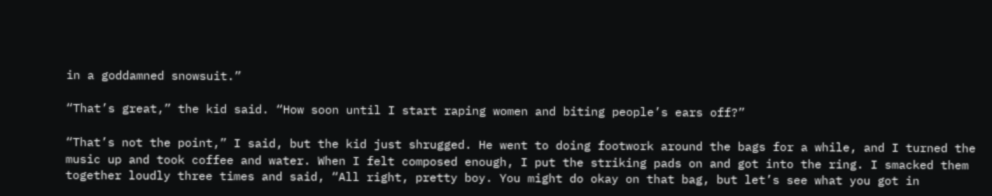in a goddamned snowsuit.”

“That’s great,” the kid said. “How soon until I start raping women and biting people’s ears off?”

“That’s not the point,” I said, but the kid just shrugged. He went to doing footwork around the bags for a while, and I turned the music up and took coffee and water. When I felt composed enough, I put the striking pads on and got into the ring. I smacked them together loudly three times and said, “All right, pretty boy. You might do okay on that bag, but let’s see what you got in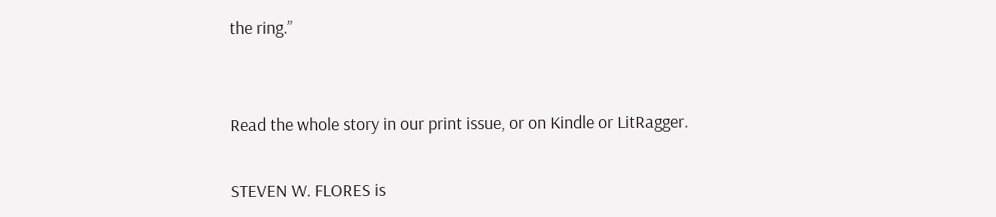the ring.”


Read the whole story in our print issue, or on Kindle or LitRagger.

STEVEN W. FLORES is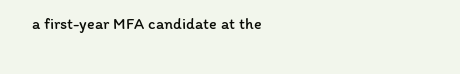a first-year MFA candidate at the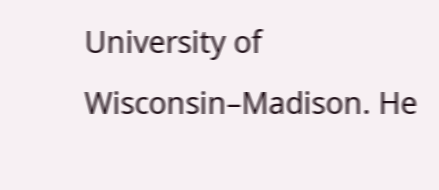University of Wisconsin–Madison. He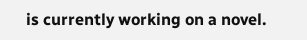is currently working on a novel.